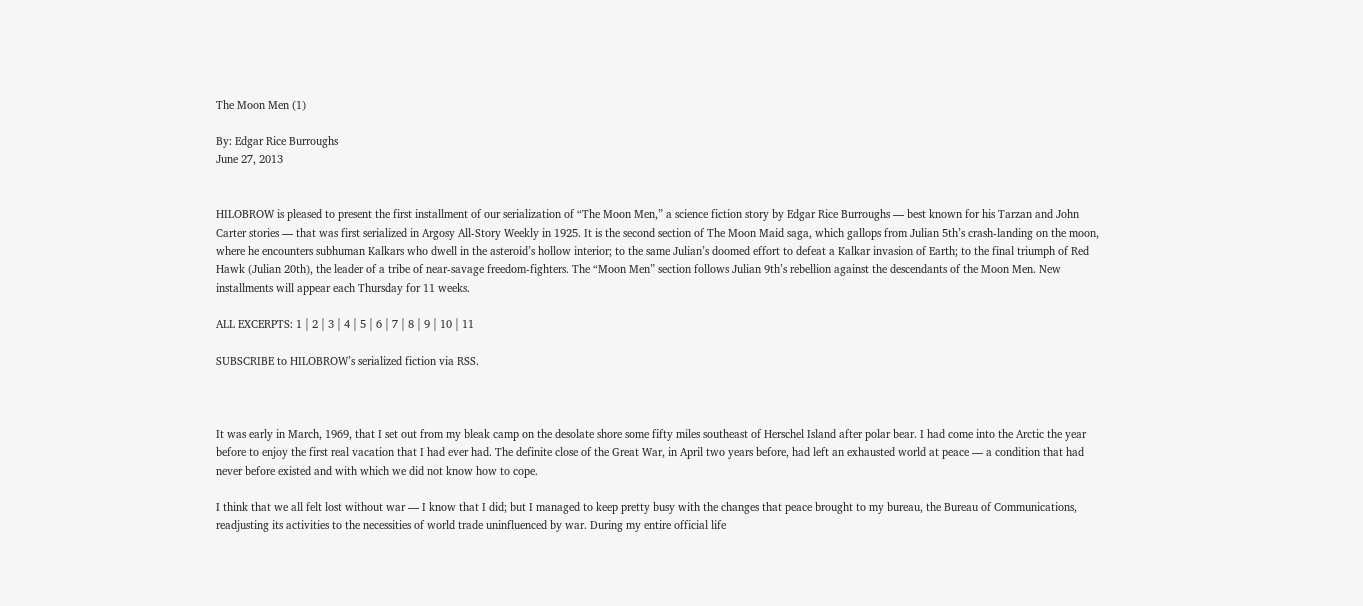The Moon Men (1)

By: Edgar Rice Burroughs
June 27, 2013


HILOBROW is pleased to present the first installment of our serialization of “The Moon Men,” a science fiction story by Edgar Rice Burroughs — best known for his Tarzan and John Carter stories — that was first serialized in Argosy All-Story Weekly in 1925. It is the second section of The Moon Maid saga, which gallops from Julian 5th’s crash-landing on the moon, where he encounters subhuman Kalkars who dwell in the asteroid’s hollow interior; to the same Julian’s doomed effort to defeat a Kalkar invasion of Earth; to the final triumph of Red Hawk (Julian 20th), the leader of a tribe of near-savage freedom-fighters. The “Moon Men” section follows Julian 9th’s rebellion against the descendants of the Moon Men. New installments will appear each Thursday for 11 weeks.

ALL EXCERPTS: 1 | 2 | 3 | 4 | 5 | 6 | 7 | 8 | 9 | 10 | 11

SUBSCRIBE to HILOBROW’s serialized fiction via RSS.



It was early in March, 1969, that I set out from my bleak camp on the desolate shore some fifty miles southeast of Herschel Island after polar bear. I had come into the Arctic the year before to enjoy the first real vacation that I had ever had. The definite close of the Great War, in April two years before, had left an exhausted world at peace — a condition that had never before existed and with which we did not know how to cope.

I think that we all felt lost without war — I know that I did; but I managed to keep pretty busy with the changes that peace brought to my bureau, the Bureau of Communications, readjusting its activities to the necessities of world trade uninfluenced by war. During my entire official life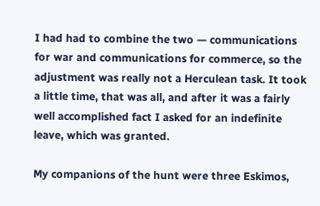I had had to combine the two — communications for war and communications for commerce, so the adjustment was really not a Herculean task. It took a little time, that was all, and after it was a fairly well accomplished fact I asked for an indefinite leave, which was granted.

My companions of the hunt were three Eskimos,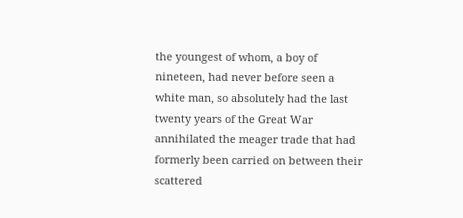the youngest of whom, a boy of nineteen, had never before seen a white man, so absolutely had the last twenty years of the Great War annihilated the meager trade that had formerly been carried on between their scattered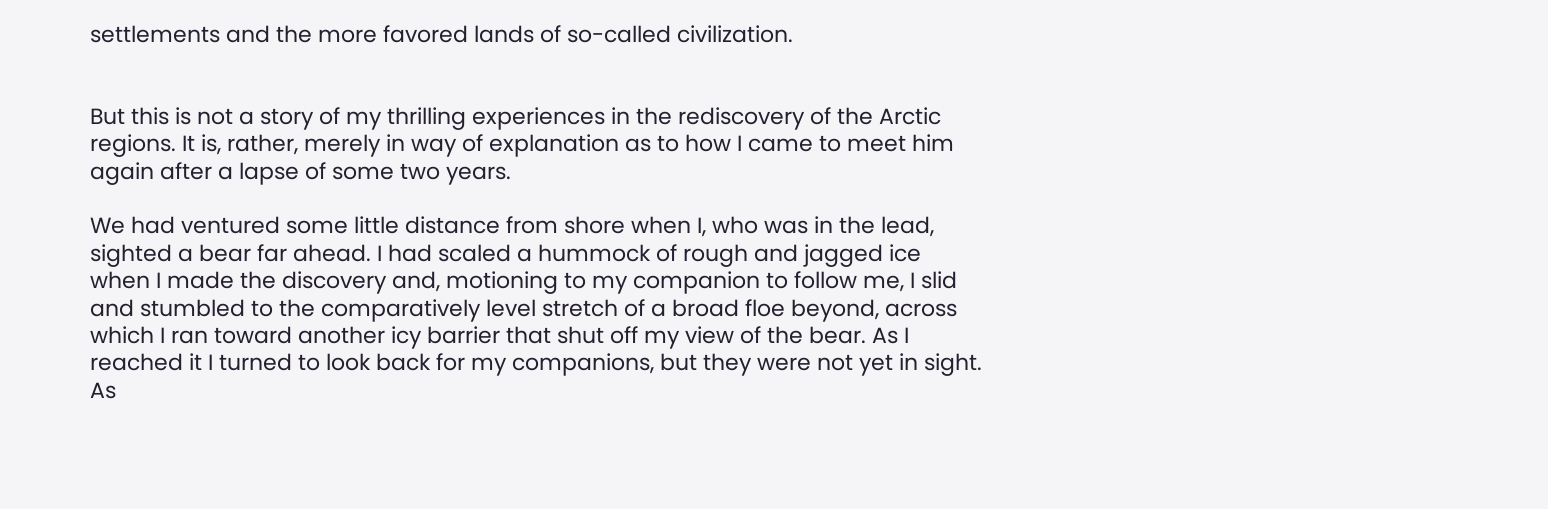settlements and the more favored lands of so-called civilization.


But this is not a story of my thrilling experiences in the rediscovery of the Arctic regions. It is, rather, merely in way of explanation as to how I came to meet him again after a lapse of some two years.

We had ventured some little distance from shore when I, who was in the lead, sighted a bear far ahead. I had scaled a hummock of rough and jagged ice when I made the discovery and, motioning to my companion to follow me, I slid and stumbled to the comparatively level stretch of a broad floe beyond, across which I ran toward another icy barrier that shut off my view of the bear. As I reached it I turned to look back for my companions, but they were not yet in sight. As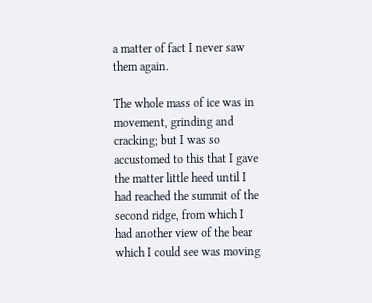a matter of fact I never saw them again.

The whole mass of ice was in movement, grinding and cracking; but I was so accustomed to this that I gave the matter little heed until I had reached the summit of the second ridge, from which I had another view of the bear which I could see was moving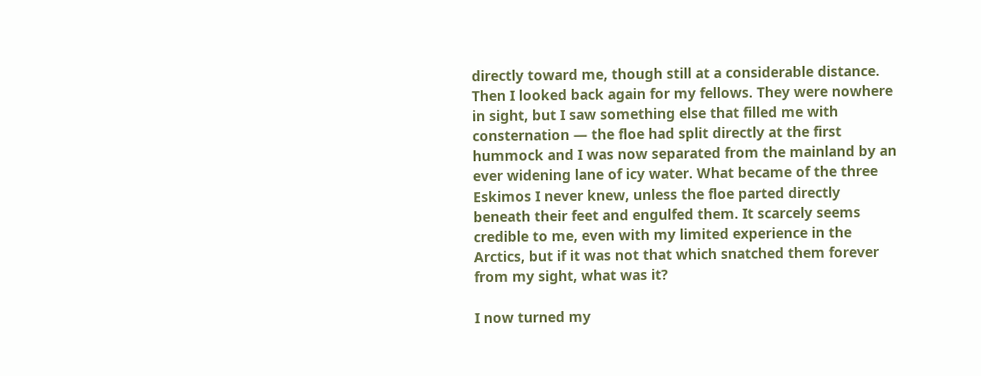directly toward me, though still at a considerable distance. Then I looked back again for my fellows. They were nowhere in sight, but I saw something else that filled me with consternation — the floe had split directly at the first hummock and I was now separated from the mainland by an ever widening lane of icy water. What became of the three Eskimos I never knew, unless the floe parted directly beneath their feet and engulfed them. It scarcely seems credible to me, even with my limited experience in the Arctics, but if it was not that which snatched them forever from my sight, what was it?

I now turned my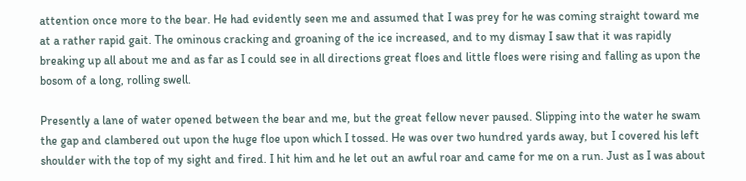attention once more to the bear. He had evidently seen me and assumed that I was prey for he was coming straight toward me at a rather rapid gait. The ominous cracking and groaning of the ice increased, and to my dismay I saw that it was rapidly breaking up all about me and as far as I could see in all directions great floes and little floes were rising and falling as upon the bosom of a long, rolling swell.

Presently a lane of water opened between the bear and me, but the great fellow never paused. Slipping into the water he swam the gap and clambered out upon the huge floe upon which I tossed. He was over two hundred yards away, but I covered his left shoulder with the top of my sight and fired. I hit him and he let out an awful roar and came for me on a run. Just as I was about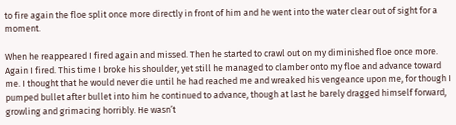to fire again the floe split once more directly in front of him and he went into the water clear out of sight for a moment.

When he reappeared I fired again and missed. Then he started to crawl out on my diminished floe once more. Again I fired. This time I broke his shoulder, yet still he managed to clamber onto my floe and advance toward me. I thought that he would never die until he had reached me and wreaked his vengeance upon me, for though I pumped bullet after bullet into him he continued to advance, though at last he barely dragged himself forward, growling and grimacing horribly. He wasn’t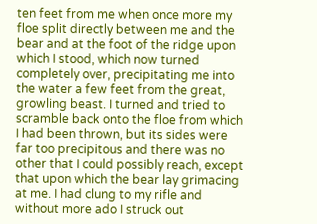ten feet from me when once more my floe split directly between me and the bear and at the foot of the ridge upon which I stood, which now turned completely over, precipitating me into the water a few feet from the great, growling beast. I turned and tried to scramble back onto the floe from which I had been thrown, but its sides were far too precipitous and there was no other that I could possibly reach, except that upon which the bear lay grimacing at me. I had clung to my rifle and without more ado I struck out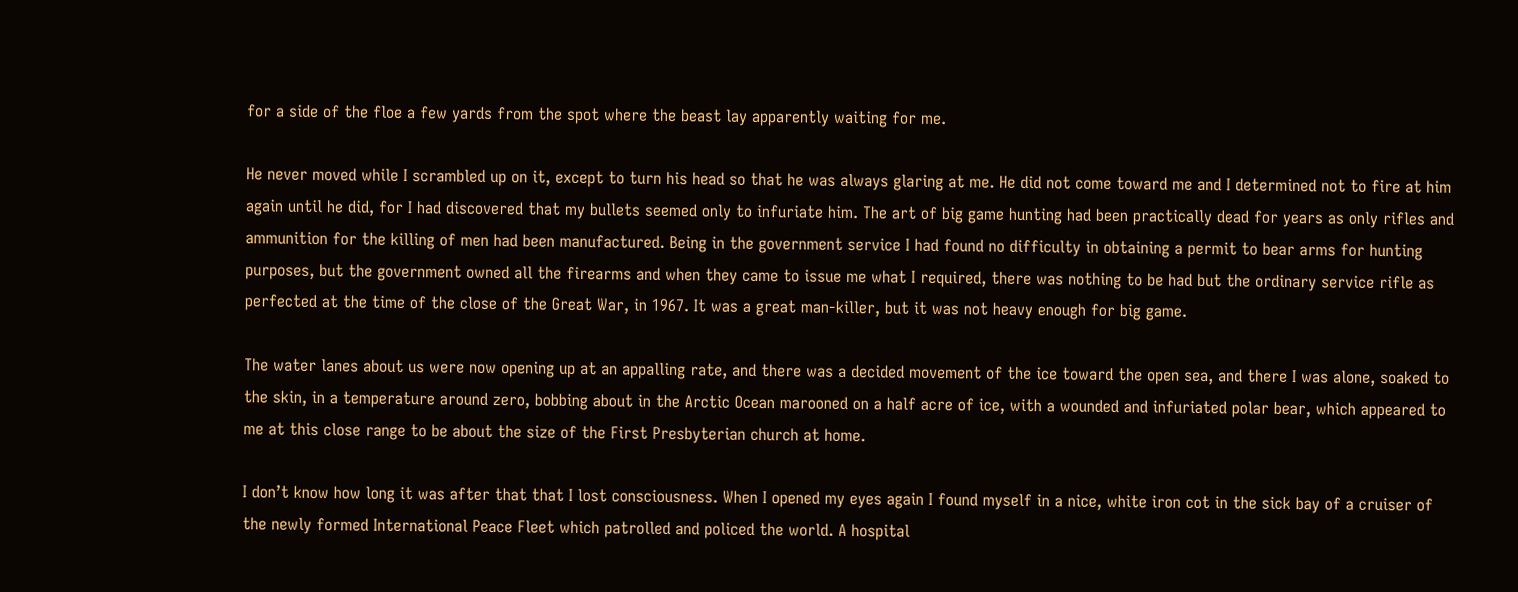for a side of the floe a few yards from the spot where the beast lay apparently waiting for me.

He never moved while I scrambled up on it, except to turn his head so that he was always glaring at me. He did not come toward me and I determined not to fire at him again until he did, for I had discovered that my bullets seemed only to infuriate him. The art of big game hunting had been practically dead for years as only rifles and ammunition for the killing of men had been manufactured. Being in the government service I had found no difficulty in obtaining a permit to bear arms for hunting purposes, but the government owned all the firearms and when they came to issue me what I required, there was nothing to be had but the ordinary service rifle as perfected at the time of the close of the Great War, in 1967. It was a great man-killer, but it was not heavy enough for big game.

The water lanes about us were now opening up at an appalling rate, and there was a decided movement of the ice toward the open sea, and there I was alone, soaked to the skin, in a temperature around zero, bobbing about in the Arctic Ocean marooned on a half acre of ice, with a wounded and infuriated polar bear, which appeared to me at this close range to be about the size of the First Presbyterian church at home.

I don’t know how long it was after that that I lost consciousness. When I opened my eyes again I found myself in a nice, white iron cot in the sick bay of a cruiser of the newly formed International Peace Fleet which patrolled and policed the world. A hospital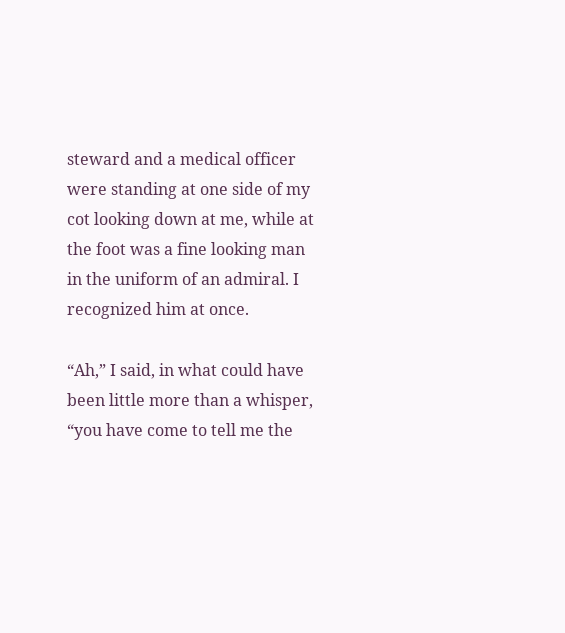steward and a medical officer were standing at one side of my cot looking down at me, while at the foot was a fine looking man in the uniform of an admiral. I recognized him at once.

“Ah,” I said, in what could have been little more than a whisper, “you have come to tell me the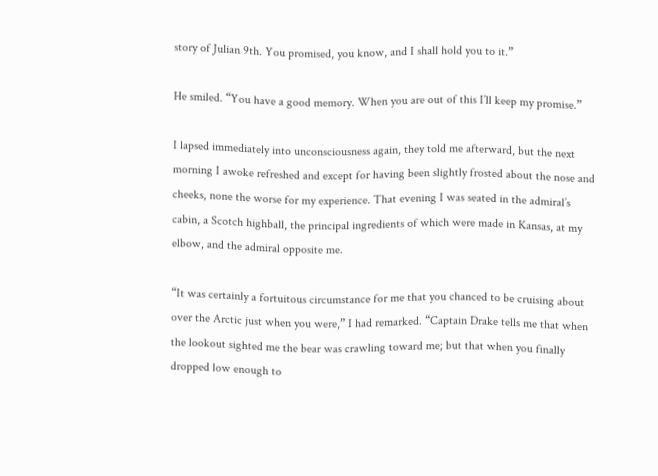story of Julian 9th. You promised, you know, and I shall hold you to it.”

He smiled. “You have a good memory. When you are out of this I’ll keep my promise.”

I lapsed immediately into unconsciousness again, they told me afterward, but the next morning I awoke refreshed and except for having been slightly frosted about the nose and cheeks, none the worse for my experience. That evening I was seated in the admiral’s cabin, a Scotch highball, the principal ingredients of which were made in Kansas, at my elbow, and the admiral opposite me.

“It was certainly a fortuitous circumstance for me that you chanced to be cruising about over the Arctic just when you were,” I had remarked. “Captain Drake tells me that when the lookout sighted me the bear was crawling toward me; but that when you finally dropped low enough to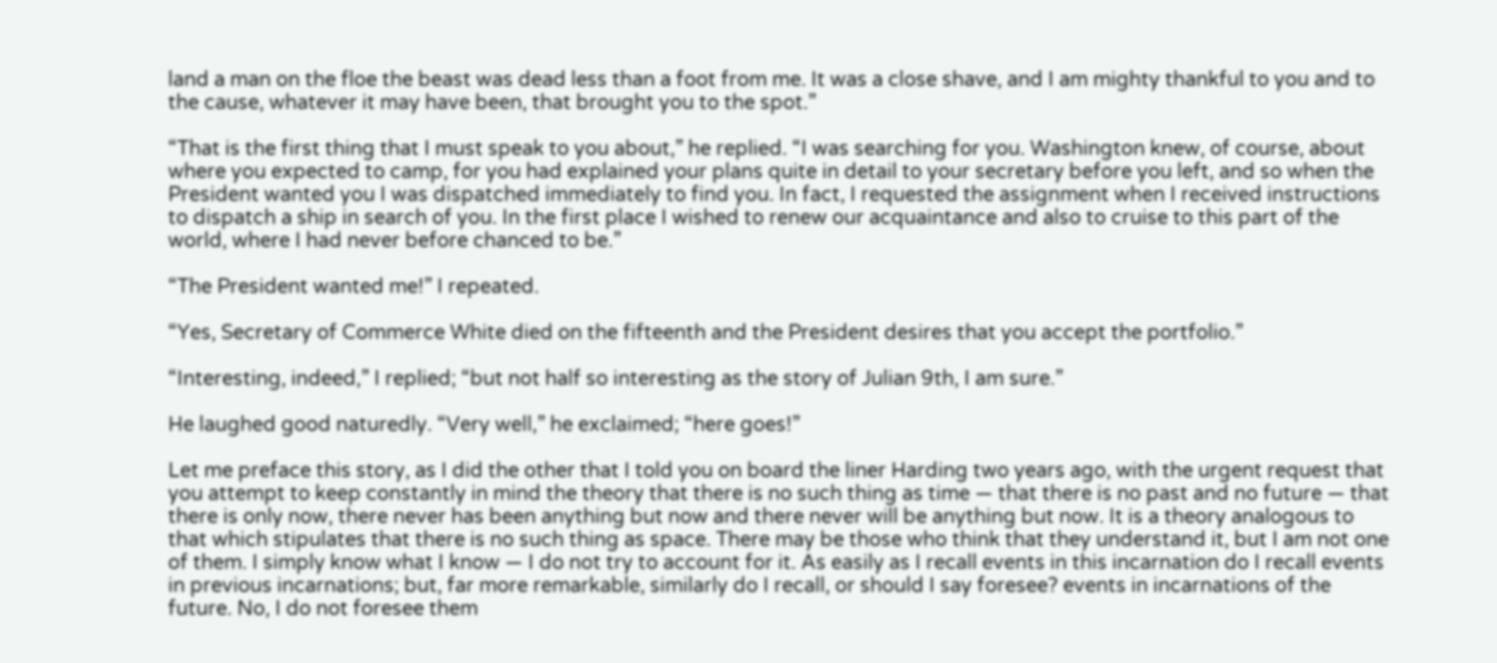land a man on the floe the beast was dead less than a foot from me. It was a close shave, and I am mighty thankful to you and to the cause, whatever it may have been, that brought you to the spot.”

“That is the first thing that I must speak to you about,” he replied. “I was searching for you. Washington knew, of course, about where you expected to camp, for you had explained your plans quite in detail to your secretary before you left, and so when the President wanted you I was dispatched immediately to find you. In fact, I requested the assignment when I received instructions to dispatch a ship in search of you. In the first place I wished to renew our acquaintance and also to cruise to this part of the world, where I had never before chanced to be.”

“The President wanted me!” I repeated.

“Yes, Secretary of Commerce White died on the fifteenth and the President desires that you accept the portfolio.”

“Interesting, indeed,” I replied; “but not half so interesting as the story of Julian 9th, I am sure.”

He laughed good naturedly. “Very well,” he exclaimed; “here goes!”

Let me preface this story, as I did the other that I told you on board the liner Harding two years ago, with the urgent request that you attempt to keep constantly in mind the theory that there is no such thing as time — that there is no past and no future — that there is only now, there never has been anything but now and there never will be anything but now. It is a theory analogous to that which stipulates that there is no such thing as space. There may be those who think that they understand it, but I am not one of them. I simply know what I know — I do not try to account for it. As easily as I recall events in this incarnation do I recall events in previous incarnations; but, far more remarkable, similarly do I recall, or should I say foresee? events in incarnations of the future. No, I do not foresee them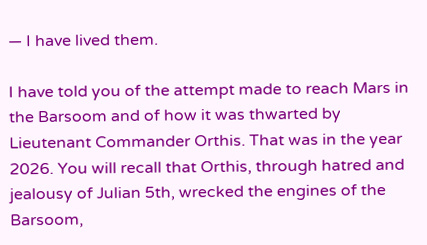— I have lived them.

I have told you of the attempt made to reach Mars in the Barsoom and of how it was thwarted by Lieutenant Commander Orthis. That was in the year 2026. You will recall that Orthis, through hatred and jealousy of Julian 5th, wrecked the engines of the Barsoom,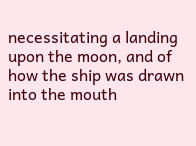necessitating a landing upon the moon, and of how the ship was drawn into the mouth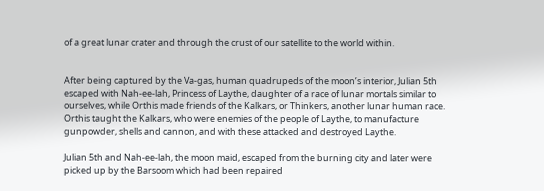of a great lunar crater and through the crust of our satellite to the world within.


After being captured by the Va-gas, human quadrupeds of the moon’s interior, Julian 5th escaped with Nah-ee-lah, Princess of Laythe, daughter of a race of lunar mortals similar to ourselves, while Orthis made friends of the Kalkars, or Thinkers, another lunar human race. Orthis taught the Kalkars, who were enemies of the people of Laythe, to manufacture gunpowder, shells and cannon, and with these attacked and destroyed Laythe.

Julian 5th and Nah-ee-lah, the moon maid, escaped from the burning city and later were picked up by the Barsoom which had been repaired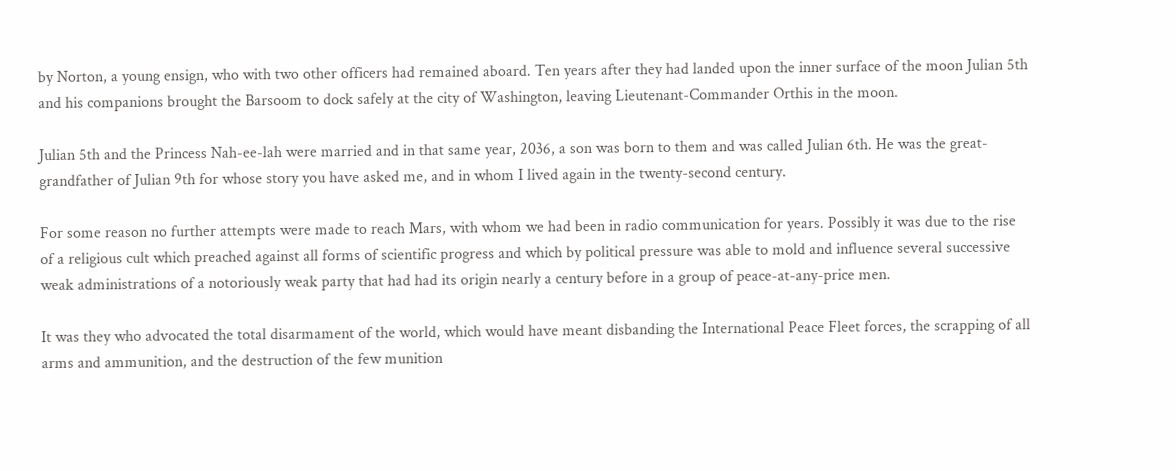by Norton, a young ensign, who with two other officers had remained aboard. Ten years after they had landed upon the inner surface of the moon Julian 5th and his companions brought the Barsoom to dock safely at the city of Washington, leaving Lieutenant-Commander Orthis in the moon.

Julian 5th and the Princess Nah-ee-lah were married and in that same year, 2036, a son was born to them and was called Julian 6th. He was the great- grandfather of Julian 9th for whose story you have asked me, and in whom I lived again in the twenty-second century.

For some reason no further attempts were made to reach Mars, with whom we had been in radio communication for years. Possibly it was due to the rise of a religious cult which preached against all forms of scientific progress and which by political pressure was able to mold and influence several successive weak administrations of a notoriously weak party that had had its origin nearly a century before in a group of peace-at-any-price men.

It was they who advocated the total disarmament of the world, which would have meant disbanding the International Peace Fleet forces, the scrapping of all arms and ammunition, and the destruction of the few munition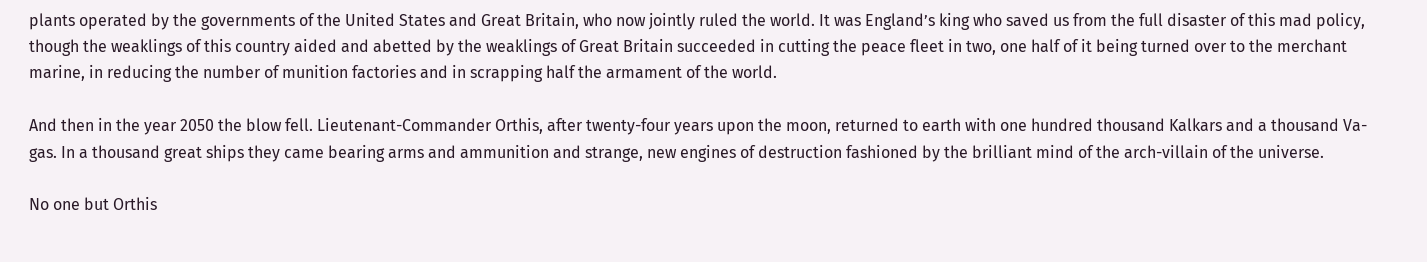plants operated by the governments of the United States and Great Britain, who now jointly ruled the world. It was England’s king who saved us from the full disaster of this mad policy, though the weaklings of this country aided and abetted by the weaklings of Great Britain succeeded in cutting the peace fleet in two, one half of it being turned over to the merchant marine, in reducing the number of munition factories and in scrapping half the armament of the world.

And then in the year 2050 the blow fell. Lieutenant-Commander Orthis, after twenty-four years upon the moon, returned to earth with one hundred thousand Kalkars and a thousand Va-gas. In a thousand great ships they came bearing arms and ammunition and strange, new engines of destruction fashioned by the brilliant mind of the arch-villain of the universe.

No one but Orthis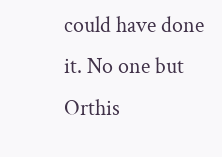could have done it. No one but Orthis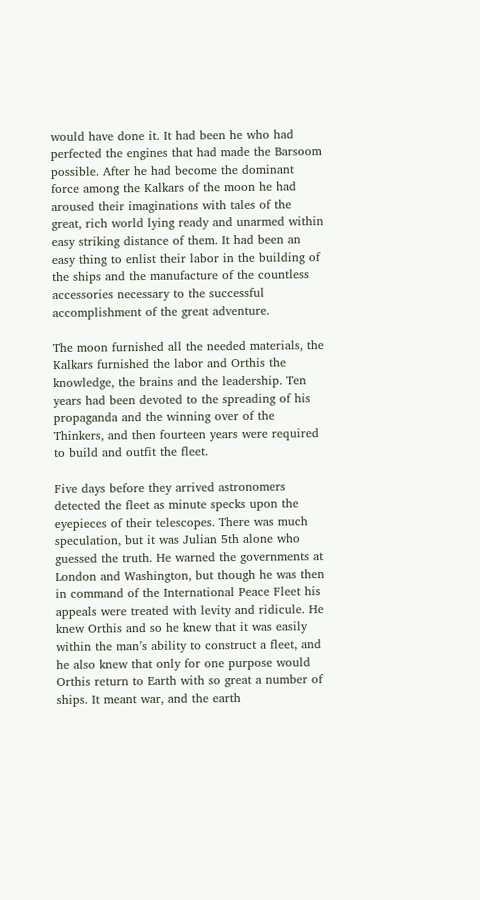would have done it. It had been he who had perfected the engines that had made the Barsoom possible. After he had become the dominant force among the Kalkars of the moon he had aroused their imaginations with tales of the great, rich world lying ready and unarmed within easy striking distance of them. It had been an easy thing to enlist their labor in the building of the ships and the manufacture of the countless accessories necessary to the successful accomplishment of the great adventure.

The moon furnished all the needed materials, the Kalkars furnished the labor and Orthis the knowledge, the brains and the leadership. Ten years had been devoted to the spreading of his propaganda and the winning over of the Thinkers, and then fourteen years were required to build and outfit the fleet.

Five days before they arrived astronomers detected the fleet as minute specks upon the eyepieces of their telescopes. There was much speculation, but it was Julian 5th alone who guessed the truth. He warned the governments at London and Washington, but though he was then in command of the International Peace Fleet his appeals were treated with levity and ridicule. He knew Orthis and so he knew that it was easily within the man’s ability to construct a fleet, and he also knew that only for one purpose would Orthis return to Earth with so great a number of ships. It meant war, and the earth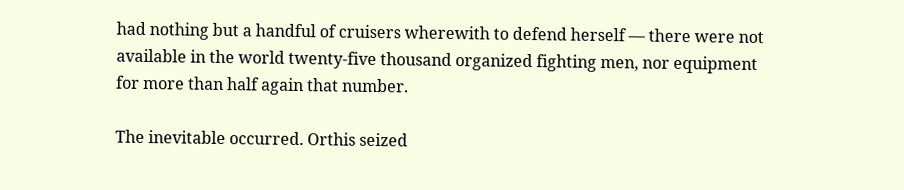had nothing but a handful of cruisers wherewith to defend herself — there were not available in the world twenty-five thousand organized fighting men, nor equipment for more than half again that number.

The inevitable occurred. Orthis seized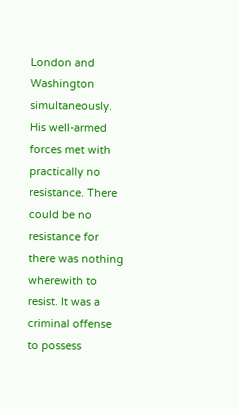London and Washington simultaneously. His well-armed forces met with practically no resistance. There could be no resistance for there was nothing wherewith to resist. It was a criminal offense to possess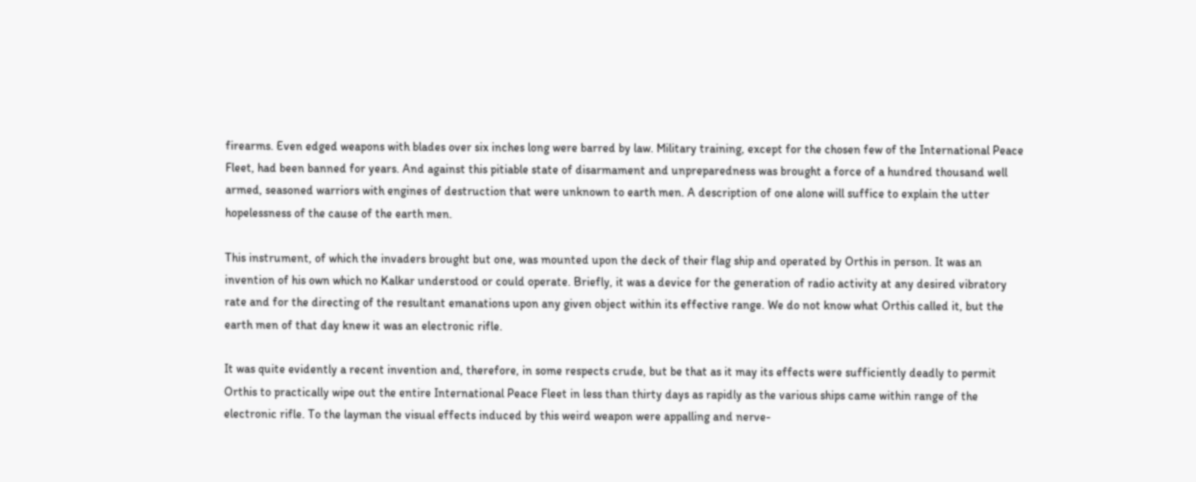firearms. Even edged weapons with blades over six inches long were barred by law. Military training, except for the chosen few of the International Peace Fleet, had been banned for years. And against this pitiable state of disarmament and unpreparedness was brought a force of a hundred thousand well armed, seasoned warriors with engines of destruction that were unknown to earth men. A description of one alone will suffice to explain the utter hopelessness of the cause of the earth men.

This instrument, of which the invaders brought but one, was mounted upon the deck of their flag ship and operated by Orthis in person. It was an invention of his own which no Kalkar understood or could operate. Briefly, it was a device for the generation of radio activity at any desired vibratory rate and for the directing of the resultant emanations upon any given object within its effective range. We do not know what Orthis called it, but the earth men of that day knew it was an electronic rifle.

It was quite evidently a recent invention and, therefore, in some respects crude, but be that as it may its effects were sufficiently deadly to permit Orthis to practically wipe out the entire International Peace Fleet in less than thirty days as rapidly as the various ships came within range of the electronic rifle. To the layman the visual effects induced by this weird weapon were appalling and nerve-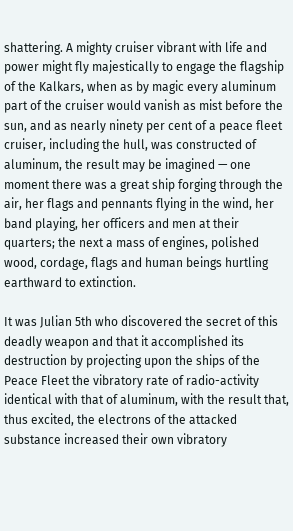shattering. A mighty cruiser vibrant with life and power might fly majestically to engage the flagship of the Kalkars, when as by magic every aluminum part of the cruiser would vanish as mist before the sun, and as nearly ninety per cent of a peace fleet cruiser, including the hull, was constructed of aluminum, the result may be imagined — one moment there was a great ship forging through the air, her flags and pennants flying in the wind, her band playing, her officers and men at their quarters; the next a mass of engines, polished wood, cordage, flags and human beings hurtling earthward to extinction.

It was Julian 5th who discovered the secret of this deadly weapon and that it accomplished its destruction by projecting upon the ships of the Peace Fleet the vibratory rate of radio-activity identical with that of aluminum, with the result that, thus excited, the electrons of the attacked substance increased their own vibratory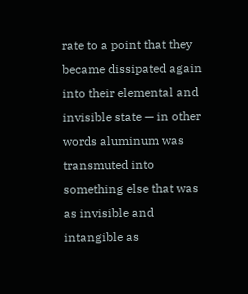rate to a point that they became dissipated again into their elemental and invisible state — in other words aluminum was transmuted into something else that was as invisible and intangible as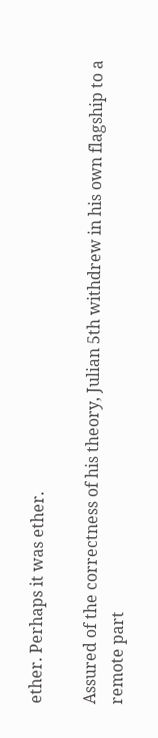ether. Perhaps it was ether.

Assured of the correctness of his theory, Julian 5th withdrew in his own flagship to a remote part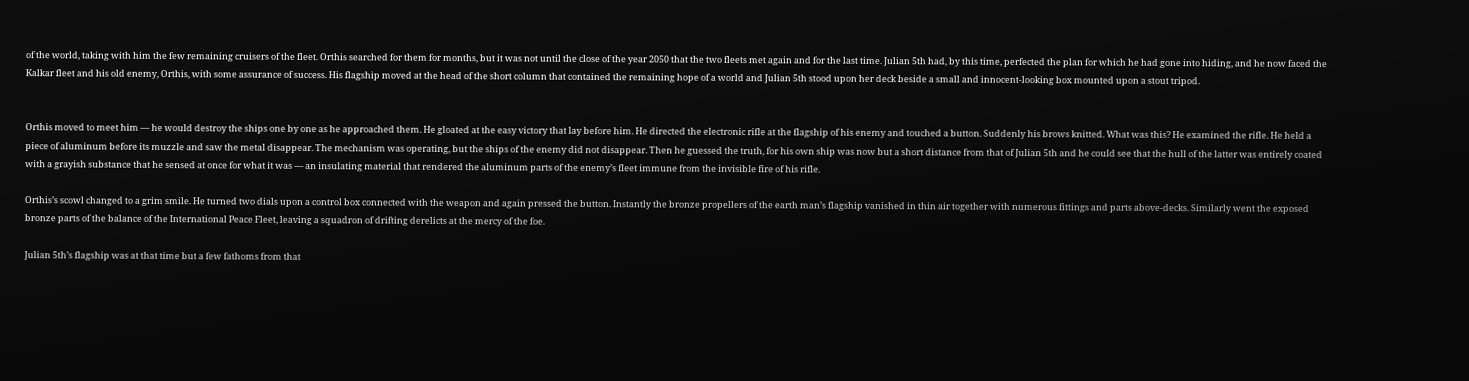of the world, taking with him the few remaining cruisers of the fleet. Orthis searched for them for months, but it was not until the close of the year 2050 that the two fleets met again and for the last time. Julian 5th had, by this time, perfected the plan for which he had gone into hiding, and he now faced the Kalkar fleet and his old enemy, Orthis, with some assurance of success. His flagship moved at the head of the short column that contained the remaining hope of a world and Julian 5th stood upon her deck beside a small and innocent-looking box mounted upon a stout tripod.


Orthis moved to meet him — he would destroy the ships one by one as he approached them. He gloated at the easy victory that lay before him. He directed the electronic rifle at the flagship of his enemy and touched a button. Suddenly his brows knitted. What was this? He examined the rifle. He held a piece of aluminum before its muzzle and saw the metal disappear. The mechanism was operating, but the ships of the enemy did not disappear. Then he guessed the truth, for his own ship was now but a short distance from that of Julian 5th and he could see that the hull of the latter was entirely coated with a grayish substance that he sensed at once for what it was — an insulating material that rendered the aluminum parts of the enemy’s fleet immune from the invisible fire of his rifle.

Orthis’s scowl changed to a grim smile. He turned two dials upon a control box connected with the weapon and again pressed the button. Instantly the bronze propellers of the earth man’s flagship vanished in thin air together with numerous fittings and parts above-decks. Similarly went the exposed bronze parts of the balance of the International Peace Fleet, leaving a squadron of drifting derelicts at the mercy of the foe.

Julian 5th’s flagship was at that time but a few fathoms from that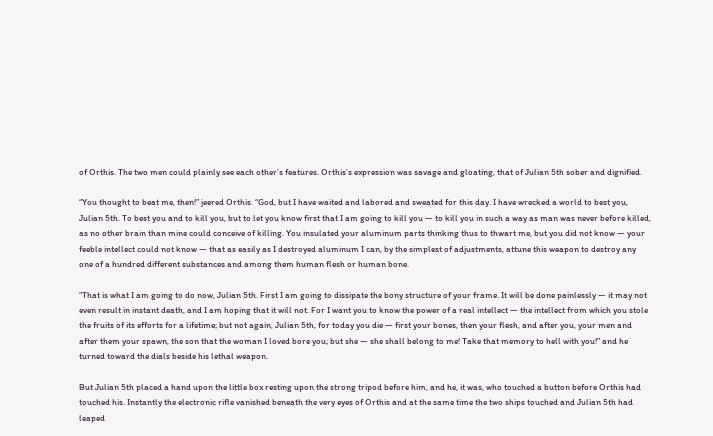of Orthis. The two men could plainly see each other’s features. Orthis’s expression was savage and gloating, that of Julian 5th sober and dignified.

“You thought to beat me, then!” jeered Orthis. “God, but I have waited and labored and sweated for this day. I have wrecked a world to best you, Julian 5th. To best you and to kill you, but to let you know first that I am going to kill you — to kill you in such a way as man was never before killed, as no other brain than mine could conceive of killing. You insulated your aluminum parts thinking thus to thwart me, but you did not know — your feeble intellect could not know — that as easily as I destroyed aluminum I can, by the simplest of adjustments, attune this weapon to destroy any one of a hundred different substances and among them human flesh or human bone.

“That is what I am going to do now, Julian 5th. First I am going to dissipate the bony structure of your frame. It will be done painlessly — it may not even result in instant death, and I am hoping that it will not. For I want you to know the power of a real intellect — the intellect from which you stole the fruits of its efforts for a lifetime; but not again, Julian 5th, for today you die — first your bones, then your flesh, and after you, your men and after them your spawn, the son that the woman I loved bore you; but she — she shall belong to me! Take that memory to hell with you!” and he turned toward the dials beside his lethal weapon.

But Julian 5th placed a hand upon the little box resting upon the strong tripod before him, and he, it was, who touched a button before Orthis had touched his. Instantly the electronic rifle vanished beneath the very eyes of Orthis and at the same time the two ships touched and Julian 5th had leaped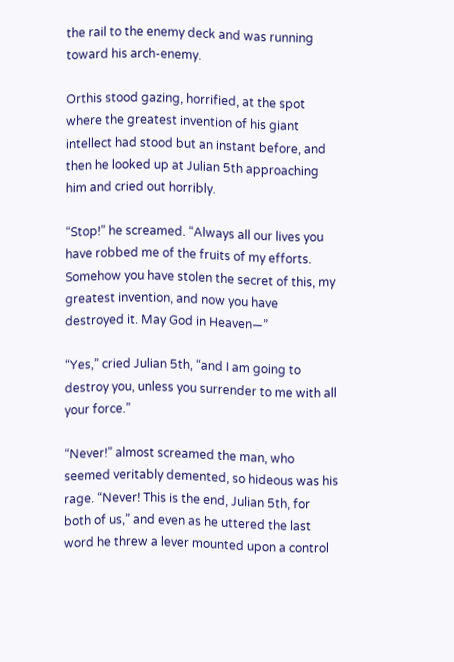the rail to the enemy deck and was running toward his arch-enemy.

Orthis stood gazing, horrified, at the spot where the greatest invention of his giant intellect had stood but an instant before, and then he looked up at Julian 5th approaching him and cried out horribly.

“Stop!” he screamed. “Always all our lives you have robbed me of the fruits of my efforts. Somehow you have stolen the secret of this, my greatest invention, and now you have destroyed it. May God in Heaven—”

“Yes,” cried Julian 5th, “and I am going to destroy you, unless you surrender to me with all your force.”

“Never!” almost screamed the man, who seemed veritably demented, so hideous was his rage. “Never! This is the end, Julian 5th, for both of us,” and even as he uttered the last word he threw a lever mounted upon a control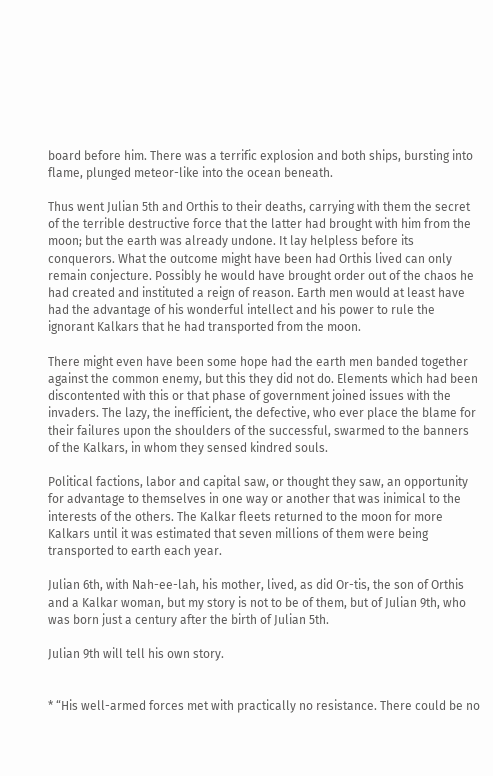board before him. There was a terrific explosion and both ships, bursting into flame, plunged meteor-like into the ocean beneath.

Thus went Julian 5th and Orthis to their deaths, carrying with them the secret of the terrible destructive force that the latter had brought with him from the moon; but the earth was already undone. It lay helpless before its conquerors. What the outcome might have been had Orthis lived can only remain conjecture. Possibly he would have brought order out of the chaos he had created and instituted a reign of reason. Earth men would at least have had the advantage of his wonderful intellect and his power to rule the ignorant Kalkars that he had transported from the moon.

There might even have been some hope had the earth men banded together against the common enemy, but this they did not do. Elements which had been discontented with this or that phase of government joined issues with the invaders. The lazy, the inefficient, the defective, who ever place the blame for their failures upon the shoulders of the successful, swarmed to the banners of the Kalkars, in whom they sensed kindred souls.

Political factions, labor and capital saw, or thought they saw, an opportunity for advantage to themselves in one way or another that was inimical to the interests of the others. The Kalkar fleets returned to the moon for more Kalkars until it was estimated that seven millions of them were being transported to earth each year.

Julian 6th, with Nah-ee-lah, his mother, lived, as did Or-tis, the son of Orthis and a Kalkar woman, but my story is not to be of them, but of Julian 9th, who was born just a century after the birth of Julian 5th.

Julian 9th will tell his own story.


* “His well-armed forces met with practically no resistance. There could be no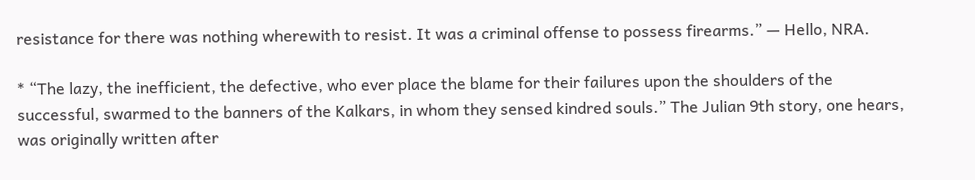resistance for there was nothing wherewith to resist. It was a criminal offense to possess firearms.” — Hello, NRA.

* “The lazy, the inefficient, the defective, who ever place the blame for their failures upon the shoulders of the successful, swarmed to the banners of the Kalkars, in whom they sensed kindred souls.” The Julian 9th story, one hears, was originally written after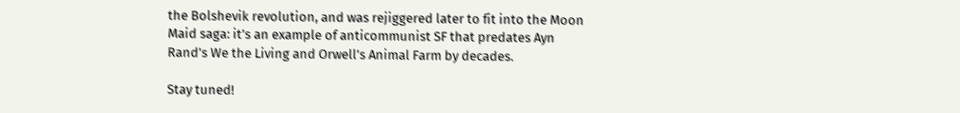the Bolshevik revolution, and was rejiggered later to fit into the Moon Maid saga: it’s an example of anticommunist SF that predates Ayn Rand’s We the Living and Orwell’s Animal Farm by decades.

Stay tuned!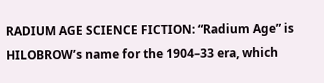RADIUM AGE SCIENCE FICTION: “Radium Age” is HILOBROW’s name for the 1904–33 era, which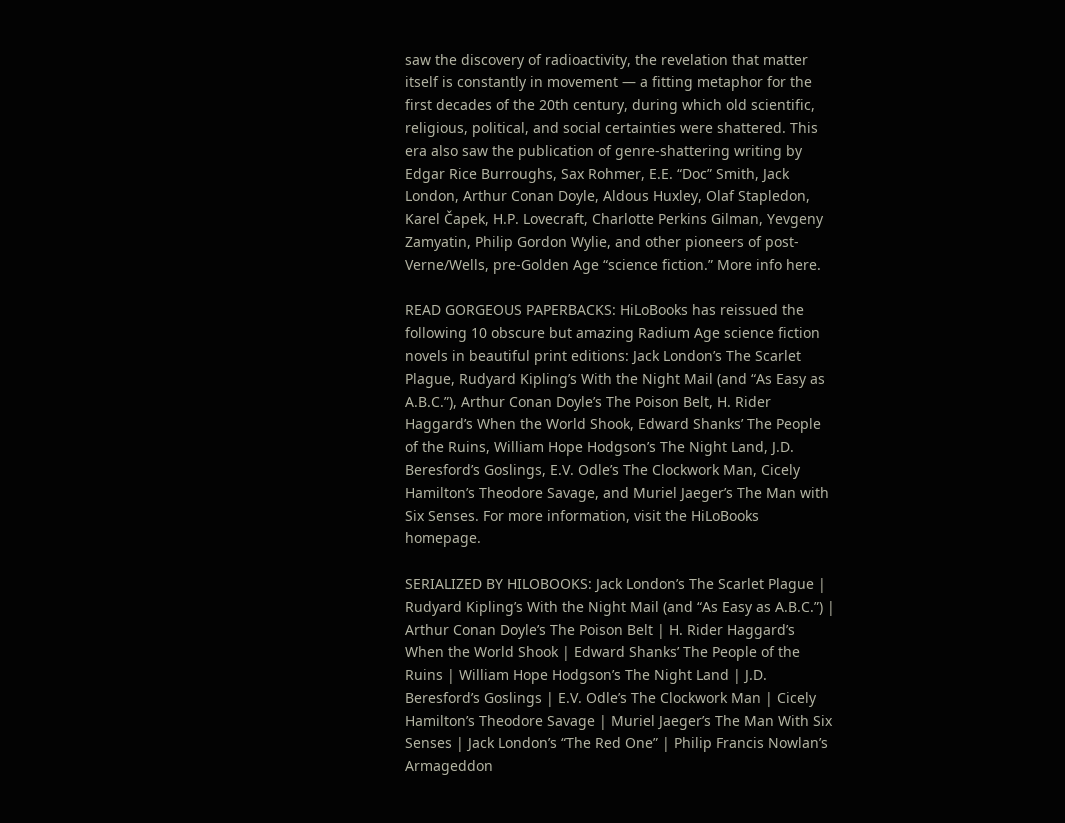saw the discovery of radioactivity, the revelation that matter itself is constantly in movement — a fitting metaphor for the first decades of the 20th century, during which old scientific, religious, political, and social certainties were shattered. This era also saw the publication of genre-shattering writing by Edgar Rice Burroughs, Sax Rohmer, E.E. “Doc” Smith, Jack London, Arthur Conan Doyle, Aldous Huxley, Olaf Stapledon, Karel Čapek, H.P. Lovecraft, Charlotte Perkins Gilman, Yevgeny Zamyatin, Philip Gordon Wylie, and other pioneers of post-Verne/Wells, pre-Golden Age “science fiction.” More info here.

READ GORGEOUS PAPERBACKS: HiLoBooks has reissued the following 10 obscure but amazing Radium Age science fiction novels in beautiful print editions: Jack London’s The Scarlet Plague, Rudyard Kipling’s With the Night Mail (and “As Easy as A.B.C.”), Arthur Conan Doyle’s The Poison Belt, H. Rider Haggard’s When the World Shook, Edward Shanks’ The People of the Ruins, William Hope Hodgson’s The Night Land, J.D. Beresford’s Goslings, E.V. Odle’s The Clockwork Man, Cicely Hamilton’s Theodore Savage, and Muriel Jaeger’s The Man with Six Senses. For more information, visit the HiLoBooks homepage.

SERIALIZED BY HILOBOOKS: Jack London’s The Scarlet Plague | Rudyard Kipling’s With the Night Mail (and “As Easy as A.B.C.”) | Arthur Conan Doyle’s The Poison Belt | H. Rider Haggard’s When the World Shook | Edward Shanks’ The People of the Ruins | William Hope Hodgson’s The Night Land | J.D. Beresford’s Goslings | E.V. Odle’s The Clockwork Man | Cicely Hamilton’s Theodore Savage | Muriel Jaeger’s The Man With Six Senses | Jack London’s “The Red One” | Philip Francis Nowlan’s Armageddon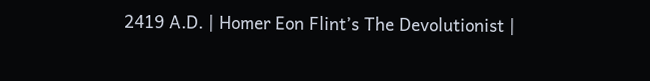2419 A.D. | Homer Eon Flint’s The Devolutionist |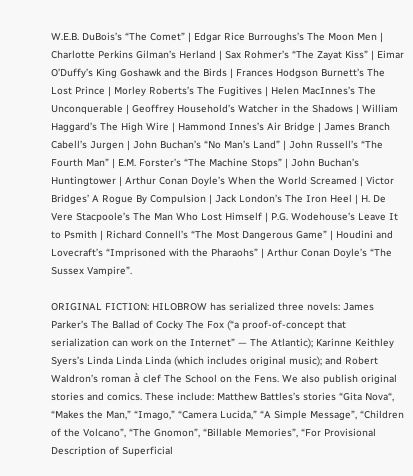W.E.B. DuBois’s “The Comet” | Edgar Rice Burroughs’s The Moon Men | Charlotte Perkins Gilman’s Herland | Sax Rohmer’s “The Zayat Kiss” | Eimar O’Duffy’s King Goshawk and the Birds | Frances Hodgson Burnett’s The Lost Prince | Morley Roberts’s The Fugitives | Helen MacInnes’s The Unconquerable | Geoffrey Household’s Watcher in the Shadows | William Haggard’s The High Wire | Hammond Innes’s Air Bridge | James Branch Cabell’s Jurgen | John Buchan’s “No Man’s Land” | John Russell’s “The Fourth Man” | E.M. Forster’s “The Machine Stops” | John Buchan’s Huntingtower | Arthur Conan Doyle’s When the World Screamed | Victor Bridges’ A Rogue By Compulsion | Jack London’s The Iron Heel | H. De Vere Stacpoole’s The Man Who Lost Himself | P.G. Wodehouse’s Leave It to Psmith | Richard Connell’s “The Most Dangerous Game” | Houdini and Lovecraft’s “Imprisoned with the Pharaohs” | Arthur Conan Doyle’s “The Sussex Vampire”.

ORIGINAL FICTION: HILOBROW has serialized three novels: James Parker’s The Ballad of Cocky The Fox (“a proof-of-concept that serialization can work on the Internet” — The Atlantic); Karinne Keithley Syers’s Linda Linda Linda (which includes original music); and Robert Waldron’s roman à clef The School on the Fens. We also publish original stories and comics. These include: Matthew Battles’s stories “Gita Nova“, “Makes the Man,” “Imago,” “Camera Lucida,” “A Simple Message”, “Children of the Volcano”, “The Gnomon”, “Billable Memories”, “For Provisional Description of Superficial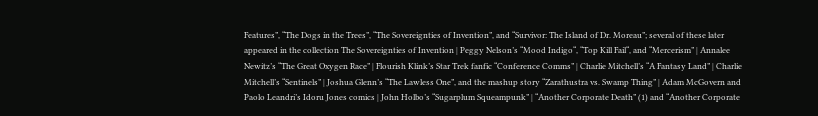Features”, “The Dogs in the Trees”, “The Sovereignties of Invention”, and “Survivor: The Island of Dr. Moreau”; several of these later appeared in the collection The Sovereignties of Invention | Peggy Nelson’s “Mood Indigo“, “Top Kill Fail“, and “Mercerism” | Annalee Newitz’s “The Great Oxygen Race” | Flourish Klink’s Star Trek fanfic “Conference Comms” | Charlie Mitchell’s “A Fantasy Land” | Charlie Mitchell’s “Sentinels” | Joshua Glenn’s “The Lawless One”, and the mashup story “Zarathustra vs. Swamp Thing” | Adam McGovern and Paolo Leandri’s Idoru Jones comics | John Holbo’s “Sugarplum Squeampunk” | “Another Corporate Death” (1) and “Another Corporate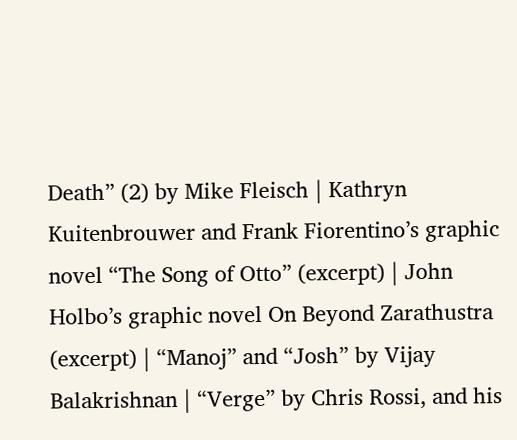Death” (2) by Mike Fleisch | Kathryn Kuitenbrouwer and Frank Fiorentino’s graphic novel “The Song of Otto” (excerpt) | John Holbo’s graphic novel On Beyond Zarathustra (excerpt) | “Manoj” and “Josh” by Vijay Balakrishnan | “Verge” by Chris Rossi, and his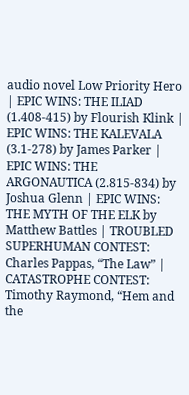audio novel Low Priority Hero | EPIC WINS: THE ILIAD (1.408-415) by Flourish Klink | EPIC WINS: THE KALEVALA (3.1-278) by James Parker | EPIC WINS: THE ARGONAUTICA (2.815-834) by Joshua Glenn | EPIC WINS: THE MYTH OF THE ELK by Matthew Battles | TROUBLED SUPERHUMAN CONTEST: Charles Pappas, “The Law” | CATASTROPHE CONTEST: Timothy Raymond, “Hem and the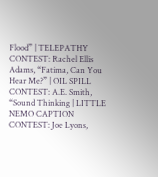Flood” | TELEPATHY CONTEST: Rachel Ellis Adams, “Fatima, Can You Hear Me?” | OIL SPILL CONTEST: A.E. Smith, “Sound Thinking | LITTLE NEMO CAPTION CONTEST: Joe Lyons,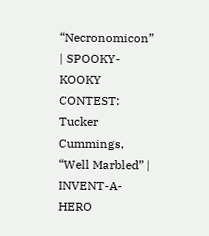“Necronomicon” | SPOOKY-KOOKY CONTEST: Tucker Cummings, “Well Marbled” | INVENT-A-HERO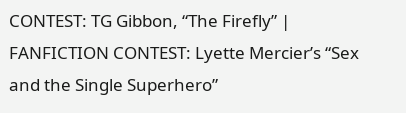CONTEST: TG Gibbon, “The Firefly” | FANFICTION CONTEST: Lyette Mercier’s “Sex and the Single Superhero”